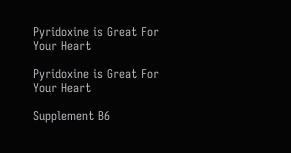Pyridoxine is Great For Your Heart

Pyridoxine is Great For Your Heart

Supplement B6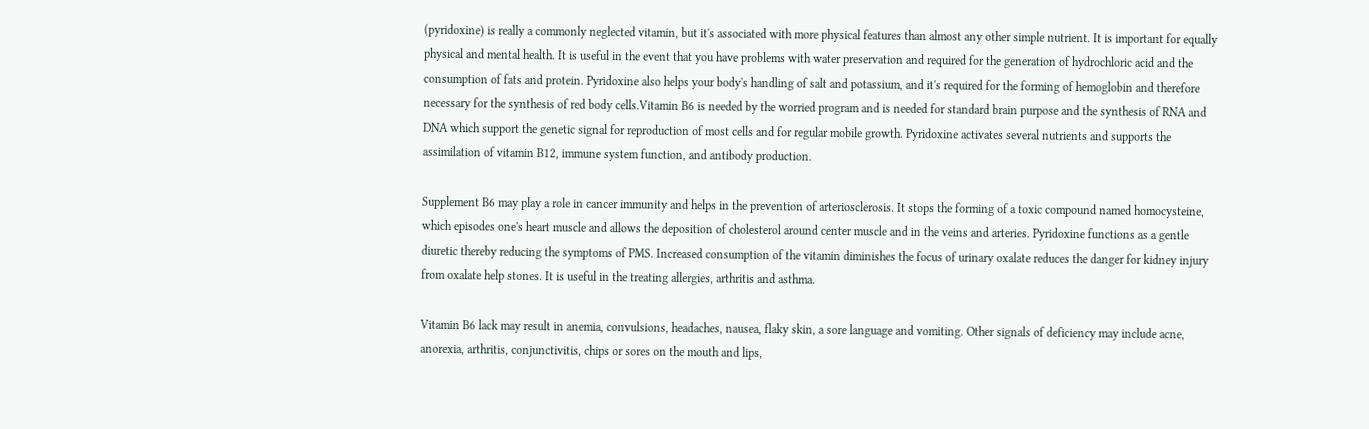(pyridoxine) is really a commonly neglected vitamin, but it's associated with more physical features than almost any other simple nutrient. It is important for equally physical and mental health. It is useful in the event that you have problems with water preservation and required for the generation of hydrochloric acid and the consumption of fats and protein. Pyridoxine also helps your body's handling of salt and potassium, and it's required for the forming of hemoglobin and therefore necessary for the synthesis of red body cells.Vitamin B6 is needed by the worried program and is needed for standard brain purpose and the synthesis of RNA and DNA which support the genetic signal for reproduction of most cells and for regular mobile growth. Pyridoxine activates several nutrients and supports the assimilation of vitamin B12, immune system function, and antibody production.

Supplement B6 may play a role in cancer immunity and helps in the prevention of arteriosclerosis. It stops the forming of a toxic compound named homocysteine, which episodes one's heart muscle and allows the deposition of cholesterol around center muscle and in the veins and arteries. Pyridoxine functions as a gentle diuretic thereby reducing the symptoms of PMS. Increased consumption of the vitamin diminishes the focus of urinary oxalate reduces the danger for kidney injury from oxalate help stones. It is useful in the treating allergies, arthritis and asthma.

Vitamin B6 lack may result in anemia, convulsions, headaches, nausea, flaky skin, a sore language and vomiting. Other signals of deficiency may include acne, anorexia, arthritis, conjunctivitis, chips or sores on the mouth and lips,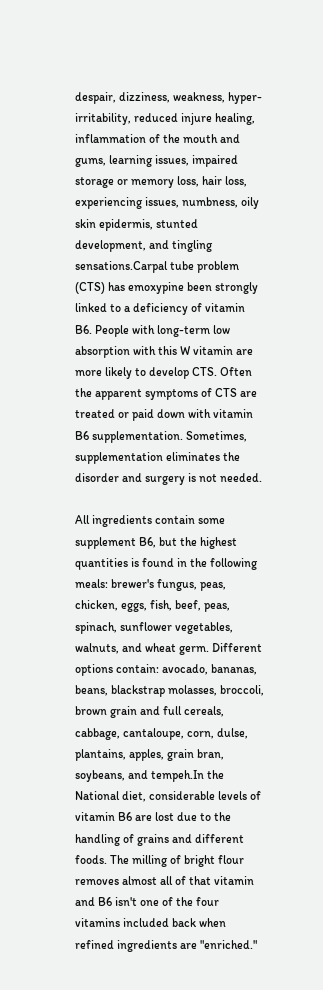despair, dizziness, weakness, hyper-irritability, reduced injure healing, inflammation of the mouth and gums, learning issues, impaired storage or memory loss, hair loss, experiencing issues, numbness, oily skin epidermis, stunted development, and tingling sensations.Carpal tube problem (CTS) has emoxypine been strongly linked to a deficiency of vitamin B6. People with long-term low absorption with this W vitamin are more likely to develop CTS. Often the apparent symptoms of CTS are treated or paid down with vitamin B6 supplementation. Sometimes, supplementation eliminates the disorder and surgery is not needed.

All ingredients contain some supplement B6, but the highest quantities is found in the following meals: brewer's fungus, peas, chicken, eggs, fish, beef, peas, spinach, sunflower vegetables, walnuts, and wheat germ. Different options contain: avocado, bananas, beans, blackstrap molasses, broccoli, brown grain and full cereals, cabbage, cantaloupe, corn, dulse, plantains, apples, grain bran, soybeans, and tempeh.In the National diet, considerable levels of vitamin B6 are lost due to the handling of grains and different foods. The milling of bright flour removes almost all of that vitamin and B6 isn't one of the four vitamins included back when refined ingredients are "enriched."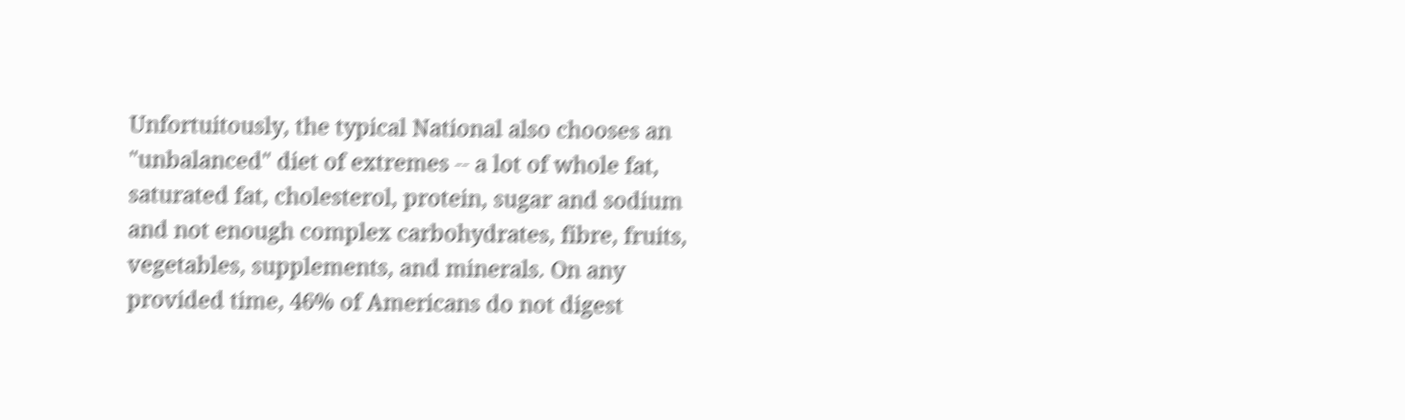Unfortuitously, the typical National also chooses an "unbalanced" diet of extremes -- a lot of whole fat, saturated fat, cholesterol, protein, sugar and sodium and not enough complex carbohydrates, fibre, fruits, vegetables, supplements, and minerals. On any provided time, 46% of Americans do not digest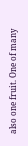also one fruit. One of many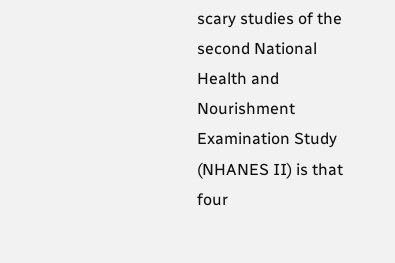scary studies of the second National Health and Nourishment Examination Study (NHANES II) is that four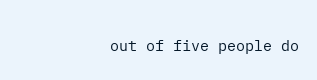out of five people do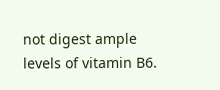not digest ample levels of vitamin B6.